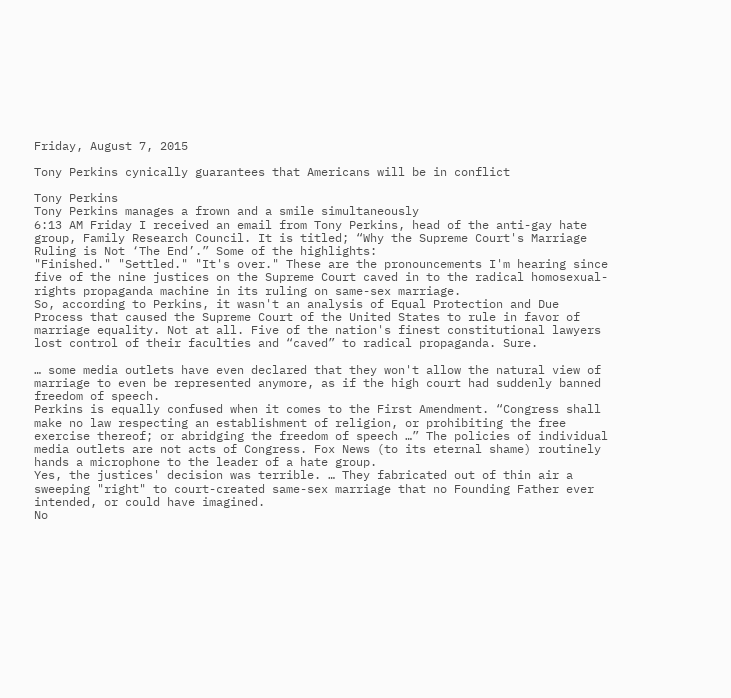Friday, August 7, 2015

Tony Perkins cynically guarantees that Americans will be in conflict

Tony Perkins
Tony Perkins manages a frown and a smile simultaneously
6:13 AM Friday I received an email from Tony Perkins, head of the anti-gay hate group, Family Research Council. It is titled; “Why the Supreme Court's Marriage Ruling is Not ‘The End’.” Some of the highlights:
"Finished." "Settled." "It's over." These are the pronouncements I'm hearing since five of the nine justices on the Supreme Court caved in to the radical homosexual-rights propaganda machine in its ruling on same-sex marriage.
So, according to Perkins, it wasn't an analysis of Equal Protection and Due Process that caused the Supreme Court of the United States to rule in favor of marriage equality. Not at all. Five of the nation's finest constitutional lawyers lost control of their faculties and “caved” to radical propaganda. Sure.

… some media outlets have even declared that they won't allow the natural view of marriage to even be represented anymore, as if the high court had suddenly banned freedom of speech.
Perkins is equally confused when it comes to the First Amendment. “Congress shall make no law respecting an establishment of religion, or prohibiting the free exercise thereof; or abridging the freedom of speech …” The policies of individual media outlets are not acts of Congress. Fox News (to its eternal shame) routinely hands a microphone to the leader of a hate group.
Yes, the justices' decision was terrible. … They fabricated out of thin air a sweeping "right" to court-created same-sex marriage that no Founding Father ever intended, or could have imagined.
No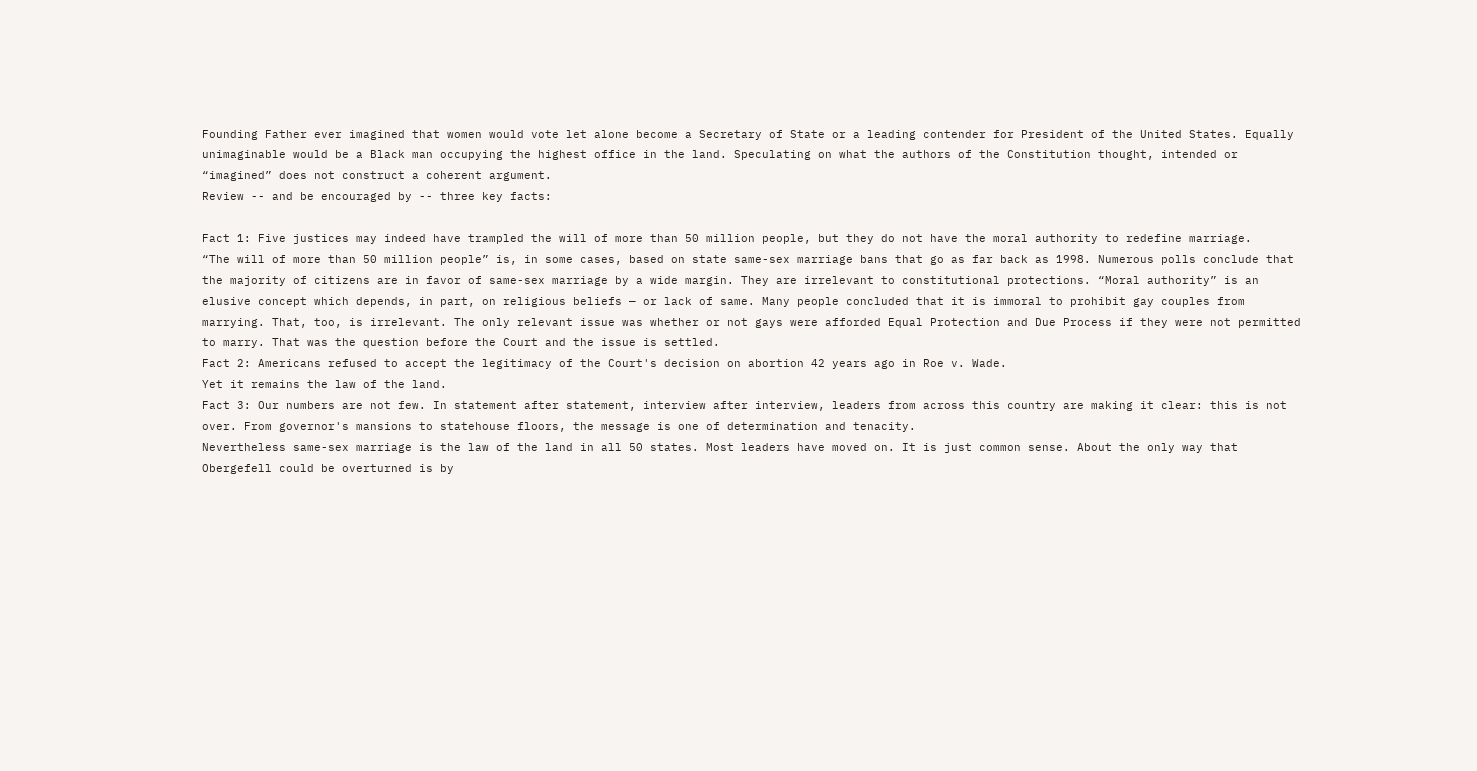Founding Father ever imagined that women would vote let alone become a Secretary of State or a leading contender for President of the United States. Equally unimaginable would be a Black man occupying the highest office in the land. Speculating on what the authors of the Constitution thought, intended or “imagined” does not construct a coherent argument.
Review -- and be encouraged by -- three key facts:

Fact 1: Five justices may indeed have trampled the will of more than 50 million people, but they do not have the moral authority to redefine marriage.
“The will of more than 50 million people” is, in some cases, based on state same-sex marriage bans that go as far back as 1998. Numerous polls conclude that the majority of citizens are in favor of same-sex marriage by a wide margin. They are irrelevant to constitutional protections. “Moral authority” is an elusive concept which depends, in part, on religious beliefs — or lack of same. Many people concluded that it is immoral to prohibit gay couples from marrying. That, too, is irrelevant. The only relevant issue was whether or not gays were afforded Equal Protection and Due Process if they were not permitted to marry. That was the question before the Court and the issue is settled.
Fact 2: Americans refused to accept the legitimacy of the Court's decision on abortion 42 years ago in Roe v. Wade.
Yet it remains the law of the land.
Fact 3: Our numbers are not few. In statement after statement, interview after interview, leaders from across this country are making it clear: this is not over. From governor's mansions to statehouse floors, the message is one of determination and tenacity.
Nevertheless same-sex marriage is the law of the land in all 50 states. Most leaders have moved on. It is just common sense. About the only way that Obergefell could be overturned is by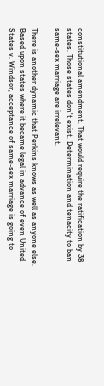constitutional amendment. That would require the ratification by 38 states. Those states don't exist. Determination and tenacity to ban same-sex marriage are irrelevant.

There is another dynamic that Perkins knows as well as anyone else. Based upon states where it became legal in advance of even United States v. Windsor, acceptance of same-sex marriage is going to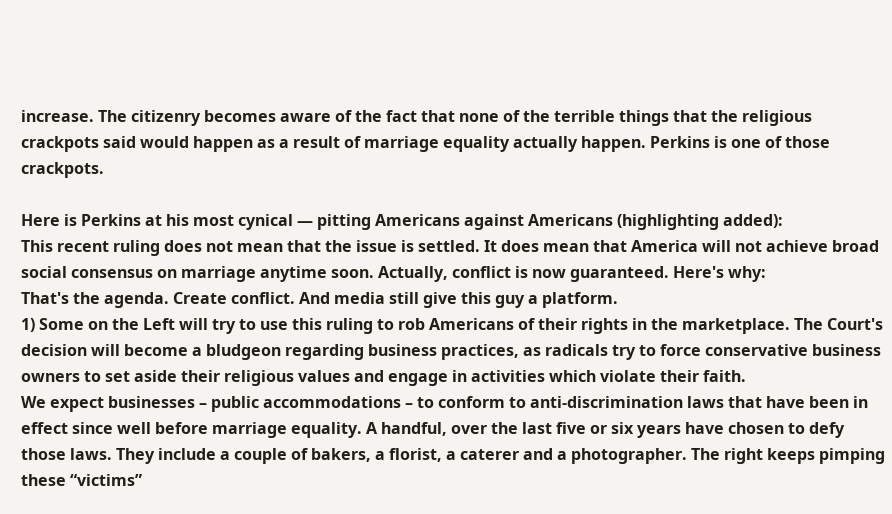increase. The citizenry becomes aware of the fact that none of the terrible things that the religious crackpots said would happen as a result of marriage equality actually happen. Perkins is one of those crackpots.

Here is Perkins at his most cynical — pitting Americans against Americans (highlighting added):
This recent ruling does not mean that the issue is settled. It does mean that America will not achieve broad social consensus on marriage anytime soon. Actually, conflict is now guaranteed. Here's why:
That's the agenda. Create conflict. And media still give this guy a platform.
1) Some on the Left will try to use this ruling to rob Americans of their rights in the marketplace. The Court's decision will become a bludgeon regarding business practices, as radicals try to force conservative business owners to set aside their religious values and engage in activities which violate their faith.
We expect businesses – public accommodations – to conform to anti-discrimination laws that have been in effect since well before marriage equality. A handful, over the last five or six years have chosen to defy those laws. They include a couple of bakers, a florist, a caterer and a photographer. The right keeps pimping these “victims”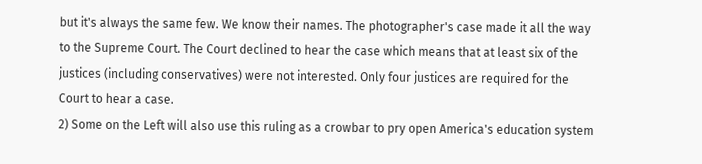but it's always the same few. We know their names. The photographer's case made it all the way to the Supreme Court. The Court declined to hear the case which means that at least six of the justices (including conservatives) were not interested. Only four justices are required for the Court to hear a case.
2) Some on the Left will also use this ruling as a crowbar to pry open America's education system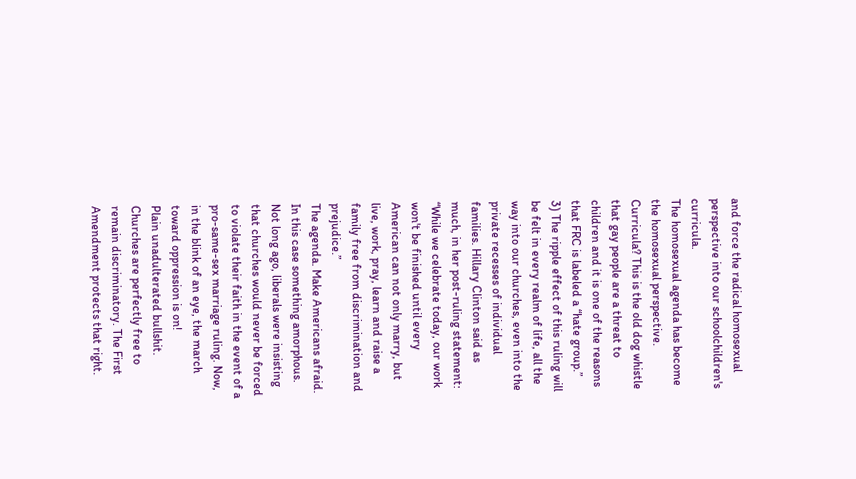and force the radical homosexual perspective into our schoolchildren's curricula.
The homosexual agenda has become the homosexual perspective. Curricula? This is the old dog whistle that gay people are a threat to children and it is one of the reasons that FRC is labeled a “hate group.”
3) The ripple effect of this ruling will be felt in every realm of life, all the way into our churches, even into the private recesses of individual families. Hillary Clinton said as much, in her post-ruling statement: “While we celebrate today, our work won't be finished until every American can not only marry, but live, work, pray, learn and raise a family free from discrimination and prejudice.”
The agenda. Make Americans afraid. In this case something amorphous.
Not long ago, liberals were insisting that churches would never be forced to violate their faith in the event of a pro-same-sex marriage ruling. Now, in the blink of an eye, the march toward oppression is on!
Plain unadulterated bullshit. Churches are perfectly free to remain discriminatory. The First Amendment protects that right.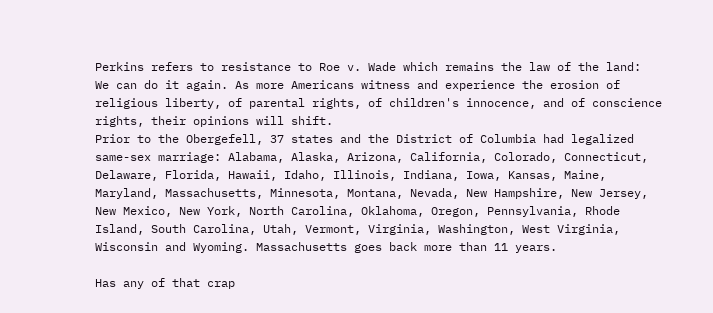Perkins refers to resistance to Roe v. Wade which remains the law of the land:
We can do it again. As more Americans witness and experience the erosion of religious liberty, of parental rights, of children's innocence, and of conscience rights, their opinions will shift.
Prior to the Obergefell, 37 states and the District of Columbia had legalized same-sex marriage: Alabama, Alaska, Arizona, California, Colorado, Connecticut, Delaware, Florida, Hawaii, Idaho, Illinois, Indiana, Iowa, Kansas, Maine, Maryland, Massachusetts, Minnesota, Montana, Nevada, New Hampshire, New Jersey, New Mexico, New York, North Carolina, Oklahoma, Oregon, Pennsylvania, Rhode Island, South Carolina, Utah, Vermont, Virginia, Washington, West Virginia, Wisconsin and Wyoming. Massachusetts goes back more than 11 years.

Has any of that crap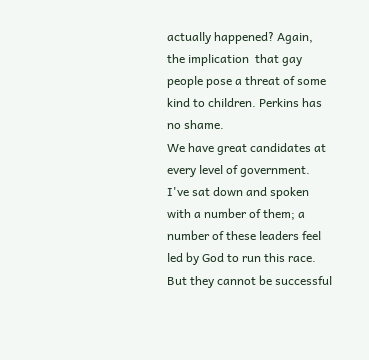actually happened? Again, the implication  that gay people pose a threat of some kind to children. Perkins has no shame.
We have great candidates at every level of government. I've sat down and spoken with a number of them; a number of these leaders feel led by God to run this race. But they cannot be successful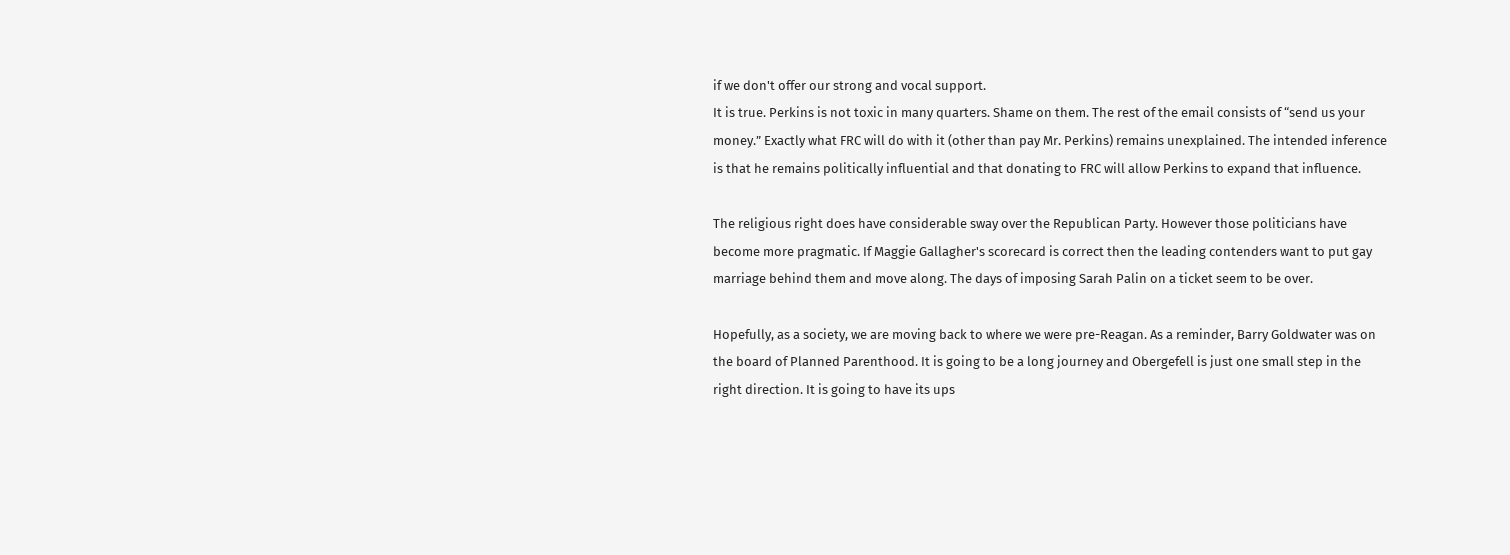if we don't offer our strong and vocal support.
It is true. Perkins is not toxic in many quarters. Shame on them. The rest of the email consists of “send us your money.” Exactly what FRC will do with it (other than pay Mr. Perkins) remains unexplained. The intended inference is that he remains politically influential and that donating to FRC will allow Perkins to expand that influence.

The religious right does have considerable sway over the Republican Party. However those politicians have become more pragmatic. If Maggie Gallagher's scorecard is correct then the leading contenders want to put gay marriage behind them and move along. The days of imposing Sarah Palin on a ticket seem to be over.

Hopefully, as a society, we are moving back to where we were pre-Reagan. As a reminder, Barry Goldwater was on the board of Planned Parenthood. It is going to be a long journey and Obergefell is just one small step in the right direction. It is going to have its ups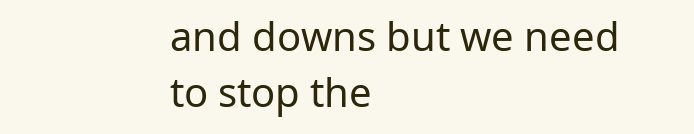and downs but we need to stop the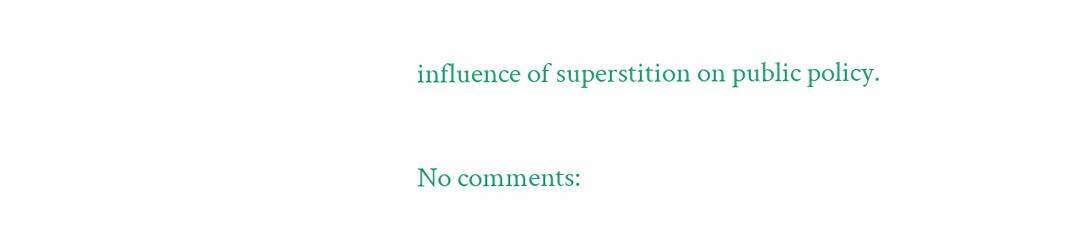influence of superstition on public policy.

No comments: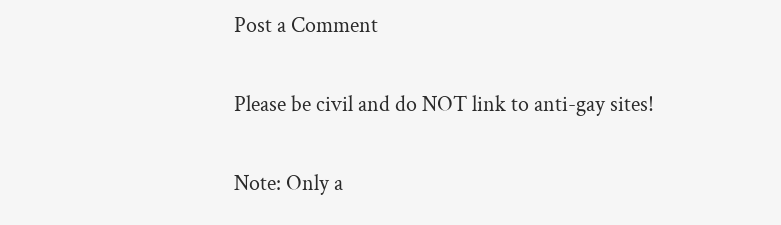Post a Comment

Please be civil and do NOT link to anti-gay sites!

Note: Only a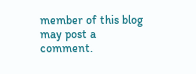member of this blog may post a comment.